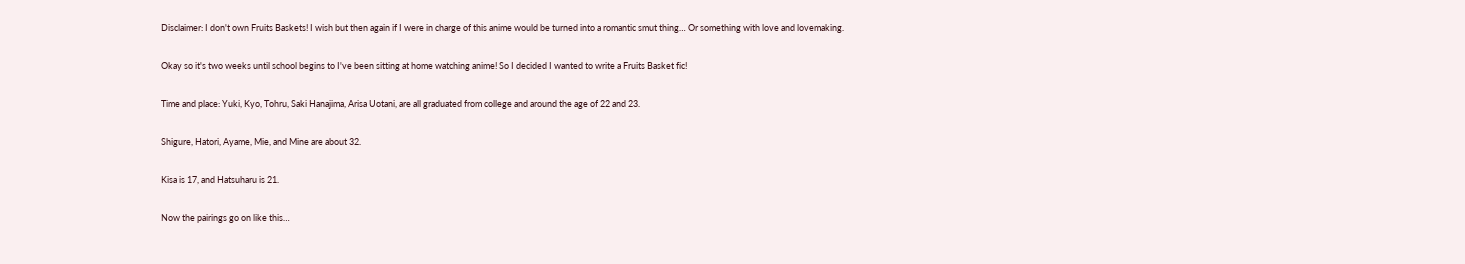Disclaimer: I don't own Fruits Baskets! I wish but then again if I were in charge of this anime would be turned into a romantic smut thing… Or something with love and lovemaking.

Okay so it's two weeks until school begins to I've been sitting at home watching anime! So I decided I wanted to write a Fruits Basket fic!

Time and place: Yuki, Kyo, Tohru, Saki Hanajima, Arisa Uotani, are all graduated from college and around the age of 22 and 23.

Shigure, Hatori, Ayame, Mie, and Mine are about 32.

Kisa is 17, and Hatsuharu is 21.

Now the pairings go on like this…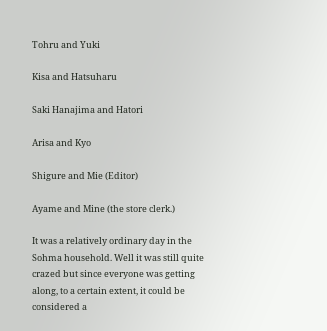Tohru and Yuki

Kisa and Hatsuharu

Saki Hanajima and Hatori

Arisa and Kyo

Shigure and Mie (Editor)

Ayame and Mine (the store clerk.)

It was a relatively ordinary day in the Sohma household. Well it was still quite crazed but since everyone was getting along, to a certain extent, it could be considered a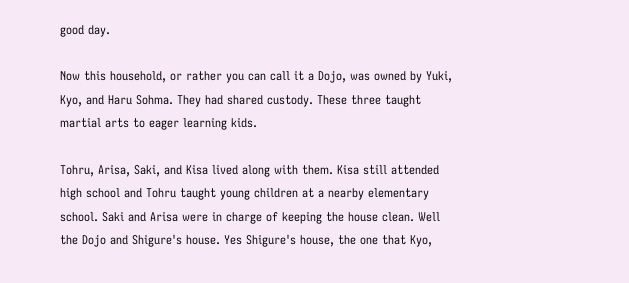good day.

Now this household, or rather you can call it a Dojo, was owned by Yuki, Kyo, and Haru Sohma. They had shared custody. These three taught martial arts to eager learning kids.

Tohru, Arisa, Saki, and Kisa lived along with them. Kisa still attended high school and Tohru taught young children at a nearby elementary school. Saki and Arisa were in charge of keeping the house clean. Well the Dojo and Shigure's house. Yes Shigure's house, the one that Kyo,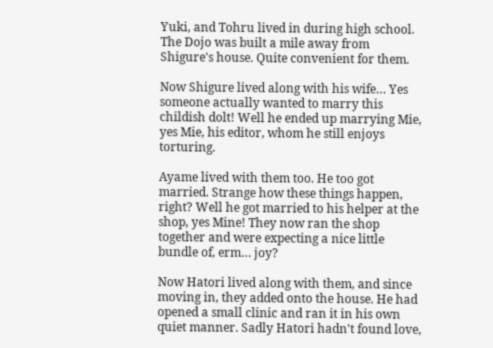Yuki, and Tohru lived in during high school. The Dojo was built a mile away from Shigure's house. Quite convenient for them.

Now Shigure lived along with his wife… Yes someone actually wanted to marry this childish dolt! Well he ended up marrying Mie, yes Mie, his editor, whom he still enjoys torturing.

Ayame lived with them too. He too got married. Strange how these things happen, right? Well he got married to his helper at the shop, yes Mine! They now ran the shop together and were expecting a nice little bundle of, erm… joy?

Now Hatori lived along with them, and since moving in, they added onto the house. He had opened a small clinic and ran it in his own quiet manner. Sadly Hatori hadn't found love,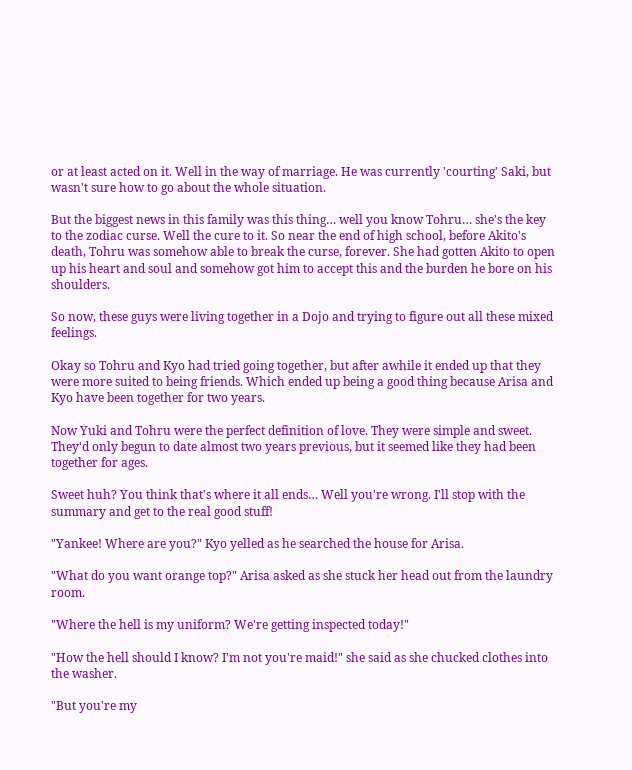or at least acted on it. Well in the way of marriage. He was currently 'courting' Saki, but wasn't sure how to go about the whole situation.

But the biggest news in this family was this thing… well you know Tohru… she's the key to the zodiac curse. Well the cure to it. So near the end of high school, before Akito's death, Tohru was somehow able to break the curse, forever. She had gotten Akito to open up his heart and soul and somehow got him to accept this and the burden he bore on his shoulders.

So now, these guys were living together in a Dojo and trying to figure out all these mixed feelings.

Okay so Tohru and Kyo had tried going together, but after awhile it ended up that they were more suited to being friends. Which ended up being a good thing because Arisa and Kyo have been together for two years.

Now Yuki and Tohru were the perfect definition of love. They were simple and sweet. They'd only begun to date almost two years previous, but it seemed like they had been together for ages.

Sweet huh? You think that's where it all ends… Well you're wrong. I'll stop with the summary and get to the real good stuff!

"Yankee! Where are you?" Kyo yelled as he searched the house for Arisa.

"What do you want orange top?" Arisa asked as she stuck her head out from the laundry room.

"Where the hell is my uniform? We're getting inspected today!"

"How the hell should I know? I'm not you're maid!" she said as she chucked clothes into the washer.

"But you're my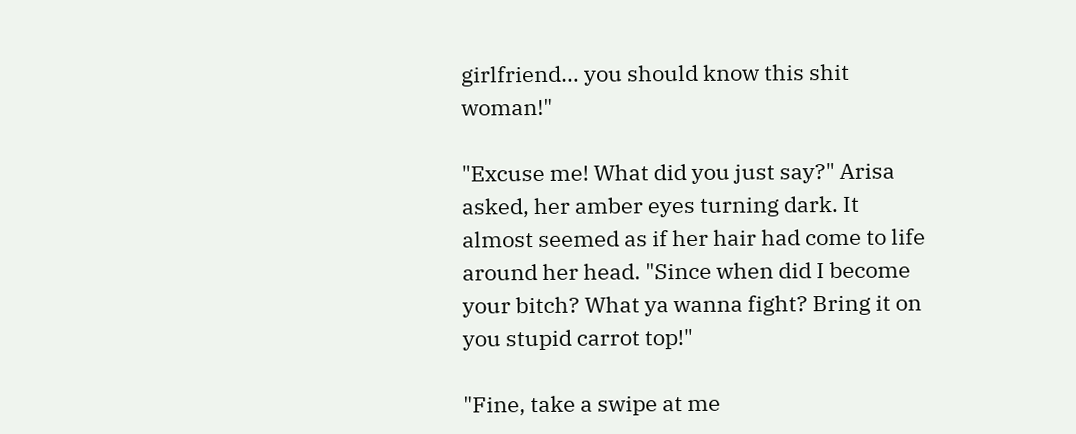girlfriend… you should know this shit woman!"

"Excuse me! What did you just say?" Arisa asked, her amber eyes turning dark. It almost seemed as if her hair had come to life around her head. "Since when did I become your bitch? What ya wanna fight? Bring it on you stupid carrot top!"

"Fine, take a swipe at me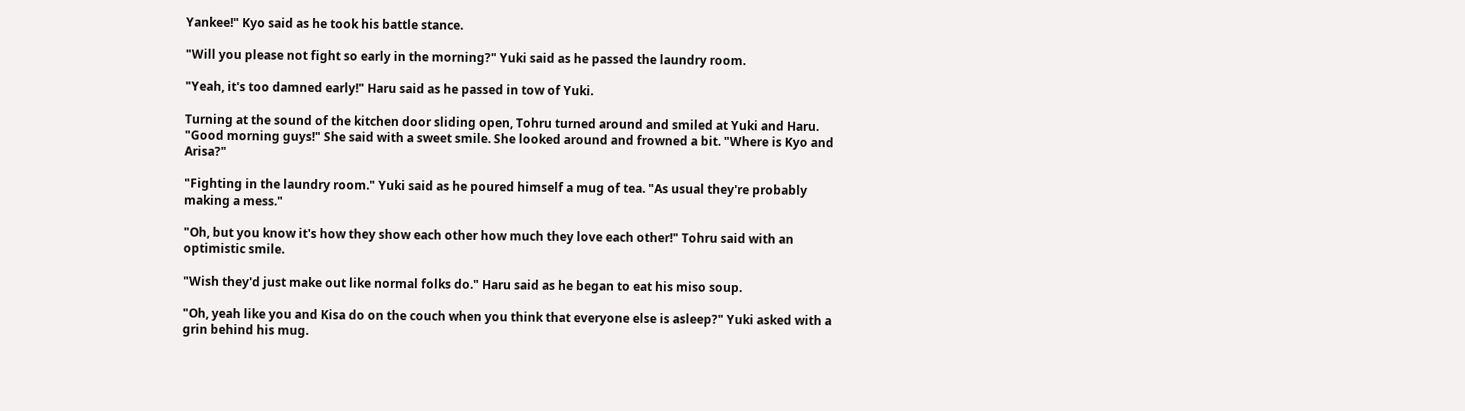Yankee!" Kyo said as he took his battle stance.

"Will you please not fight so early in the morning?" Yuki said as he passed the laundry room.

"Yeah, it's too damned early!" Haru said as he passed in tow of Yuki.

Turning at the sound of the kitchen door sliding open, Tohru turned around and smiled at Yuki and Haru. "Good morning guys!" She said with a sweet smile. She looked around and frowned a bit. "Where is Kyo and Arisa?"

"Fighting in the laundry room." Yuki said as he poured himself a mug of tea. "As usual they're probably making a mess."

"Oh, but you know it's how they show each other how much they love each other!" Tohru said with an optimistic smile.

"Wish they'd just make out like normal folks do." Haru said as he began to eat his miso soup.

"Oh, yeah like you and Kisa do on the couch when you think that everyone else is asleep?" Yuki asked with a grin behind his mug.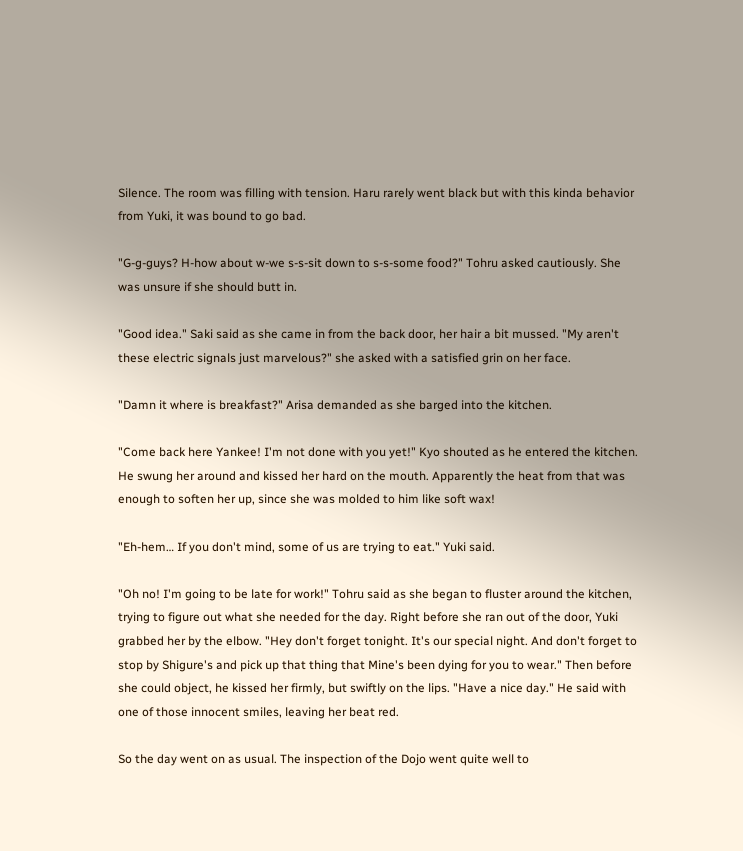Silence. The room was filling with tension. Haru rarely went black but with this kinda behavior from Yuki, it was bound to go bad.

"G-g-guys? H-how about w-we s-s-sit down to s-s-some food?" Tohru asked cautiously. She was unsure if she should butt in.

"Good idea." Saki said as she came in from the back door, her hair a bit mussed. "My aren't these electric signals just marvelous?" she asked with a satisfied grin on her face.

"Damn it where is breakfast?" Arisa demanded as she barged into the kitchen.

"Come back here Yankee! I'm not done with you yet!" Kyo shouted as he entered the kitchen. He swung her around and kissed her hard on the mouth. Apparently the heat from that was enough to soften her up, since she was molded to him like soft wax!

"Eh-hem… If you don't mind, some of us are trying to eat." Yuki said.

"Oh no! I'm going to be late for work!" Tohru said as she began to fluster around the kitchen, trying to figure out what she needed for the day. Right before she ran out of the door, Yuki grabbed her by the elbow. "Hey don't forget tonight. It's our special night. And don't forget to stop by Shigure's and pick up that thing that Mine's been dying for you to wear." Then before she could object, he kissed her firmly, but swiftly on the lips. "Have a nice day." He said with one of those innocent smiles, leaving her beat red.

So the day went on as usual. The inspection of the Dojo went quite well to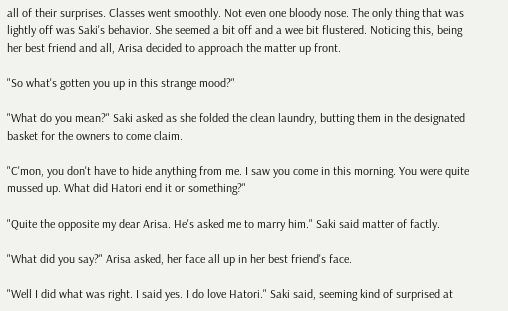all of their surprises. Classes went smoothly. Not even one bloody nose. The only thing that was lightly off was Saki's behavior. She seemed a bit off and a wee bit flustered. Noticing this, being her best friend and all, Arisa decided to approach the matter up front.

"So what's gotten you up in this strange mood?"

"What do you mean?" Saki asked as she folded the clean laundry, butting them in the designated basket for the owners to come claim.

"C'mon, you don't have to hide anything from me. I saw you come in this morning. You were quite mussed up. What did Hatori end it or something?"

"Quite the opposite my dear Arisa. He's asked me to marry him." Saki said matter of factly.

"What did you say?" Arisa asked, her face all up in her best friend's face.

"Well I did what was right. I said yes. I do love Hatori." Saki said, seeming kind of surprised at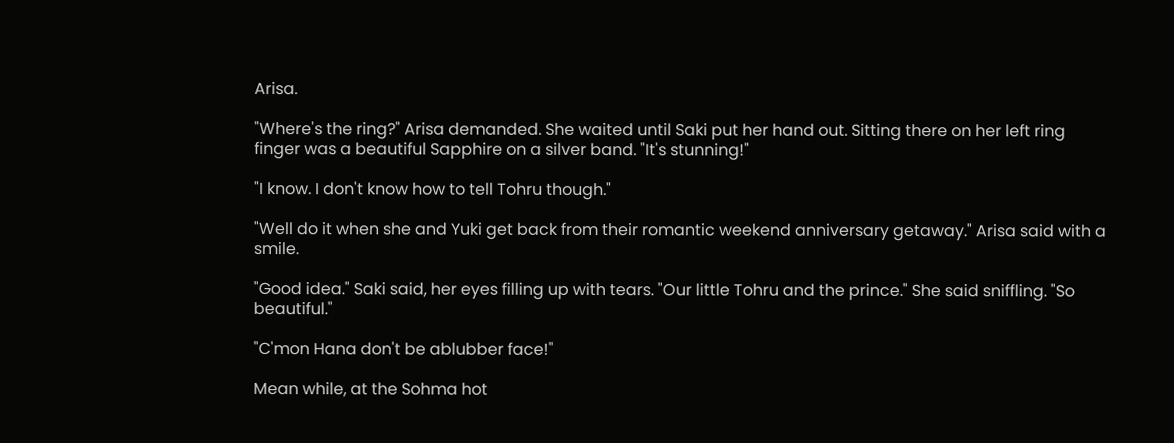Arisa.

"Where's the ring?" Arisa demanded. She waited until Saki put her hand out. Sitting there on her left ring finger was a beautiful Sapphire on a silver band. "It's stunning!"

"I know. I don't know how to tell Tohru though."

"Well do it when she and Yuki get back from their romantic weekend anniversary getaway." Arisa said with a smile.

"Good idea." Saki said, her eyes filling up with tears. "Our little Tohru and the prince." She said sniffling. "So beautiful."

"C'mon Hana don't be ablubber face!"

Mean while, at the Sohma hot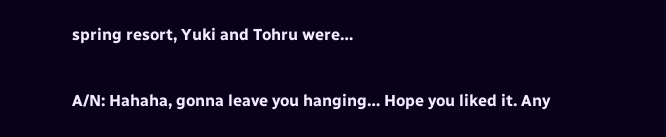spring resort, Yuki and Tohru were…

A/N: Hahaha, gonna leave you hanging… Hope you liked it. Any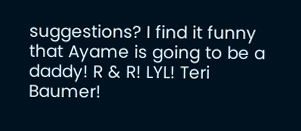suggestions? I find it funny that Ayame is going to be a daddy! R & R! LYL! Teri Baumer!